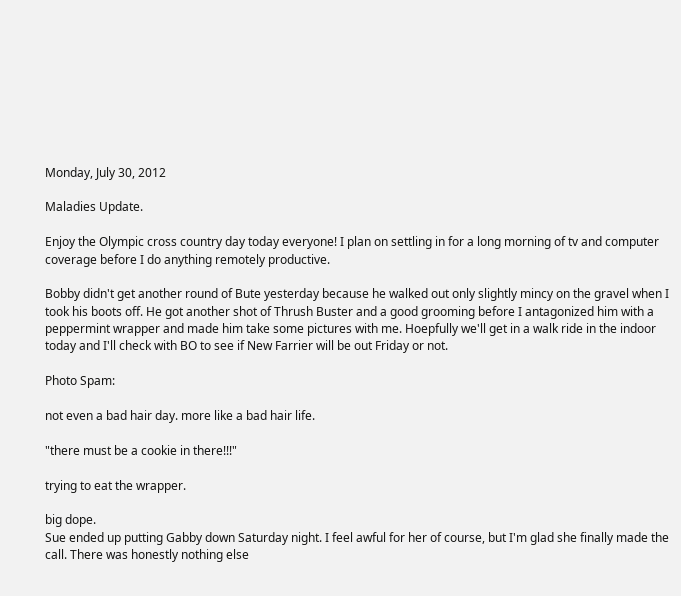Monday, July 30, 2012

Maladies Update.

Enjoy the Olympic cross country day today everyone! I plan on settling in for a long morning of tv and computer coverage before I do anything remotely productive.

Bobby didn't get another round of Bute yesterday because he walked out only slightly mincy on the gravel when I took his boots off. He got another shot of Thrush Buster and a good grooming before I antagonized him with a peppermint wrapper and made him take some pictures with me. Hoepfully we'll get in a walk ride in the indoor today and I'll check with BO to see if New Farrier will be out Friday or not.

Photo Spam:

not even a bad hair day. more like a bad hair life.

"there must be a cookie in there!!!"

trying to eat the wrapper.

big dope.
Sue ended up putting Gabby down Saturday night. I feel awful for her of course, but I'm glad she finally made the call. There was honestly nothing else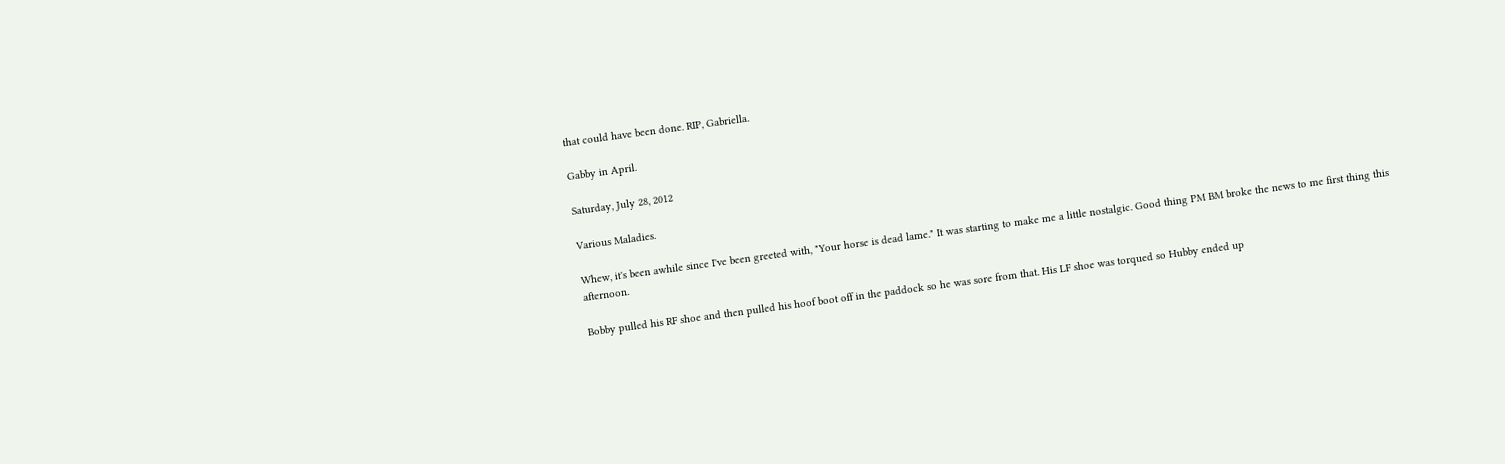that could have been done. RIP, Gabriella.

Gabby in April.

Saturday, July 28, 2012

Various Maladies.

Whew, it's been awhile since I've been greeted with, "Your horse is dead lame." It was starting to make me a little nostalgic. Good thing PM BM broke the news to me first thing this afternoon.

Bobby pulled his RF shoe and then pulled his hoof boot off in the paddock so he was sore from that. His LF shoe was torqued so Hubby ended up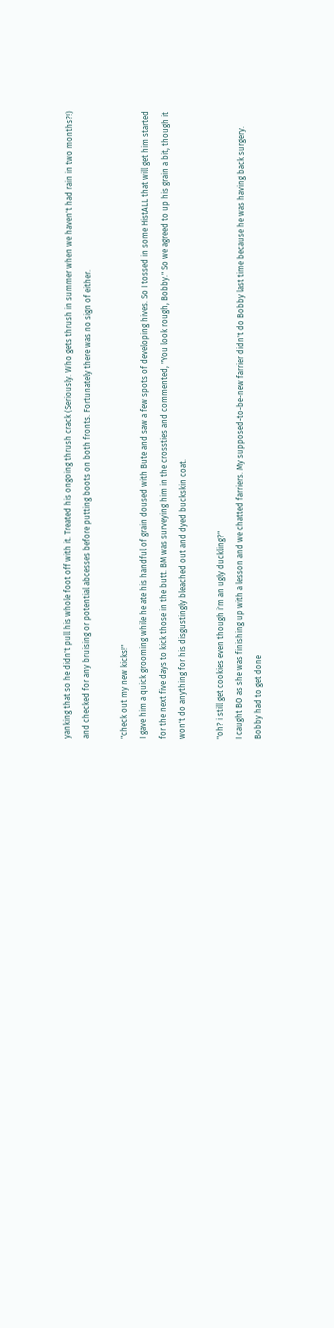yanking that so he didn't pull his whole foot off with it. Treated his ongoing thrush crack (Seriously. Who gets thrush in summer when we haven't had rain in two months?!) and checked for any bruising or potential abcesses before putting boots on both fronts. Fortunately there was no sign of either.

"check out my new kicks!"
I gave him a quick grooming while he ate his handful of grain doused with Bute and saw a few spots of developing hives. So I tossed in some HistALL that will get him started for the next five days to kick those in the butt. BM was surveying him in the crossties and commented, "You look rough, Bobby." So we agreed to up his grain a bit, though it won't do anything for his disgustingly bleached out and dyed buckskin coat.

"oh? i still get cookies even though i'm an ugly duckling?"
I caught BO as she was finishing up with a lesson and we chatted farriers. My supposed-to-be-new farrier didn't do Bobby last time because he was having back surgery. Bobby had to get done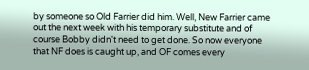by someone so Old Farrier did him. Well, New Farrier came out the next week with his temporary substitute and of course Bobby didn't need to get done. So now everyone that NF does is caught up, and OF comes every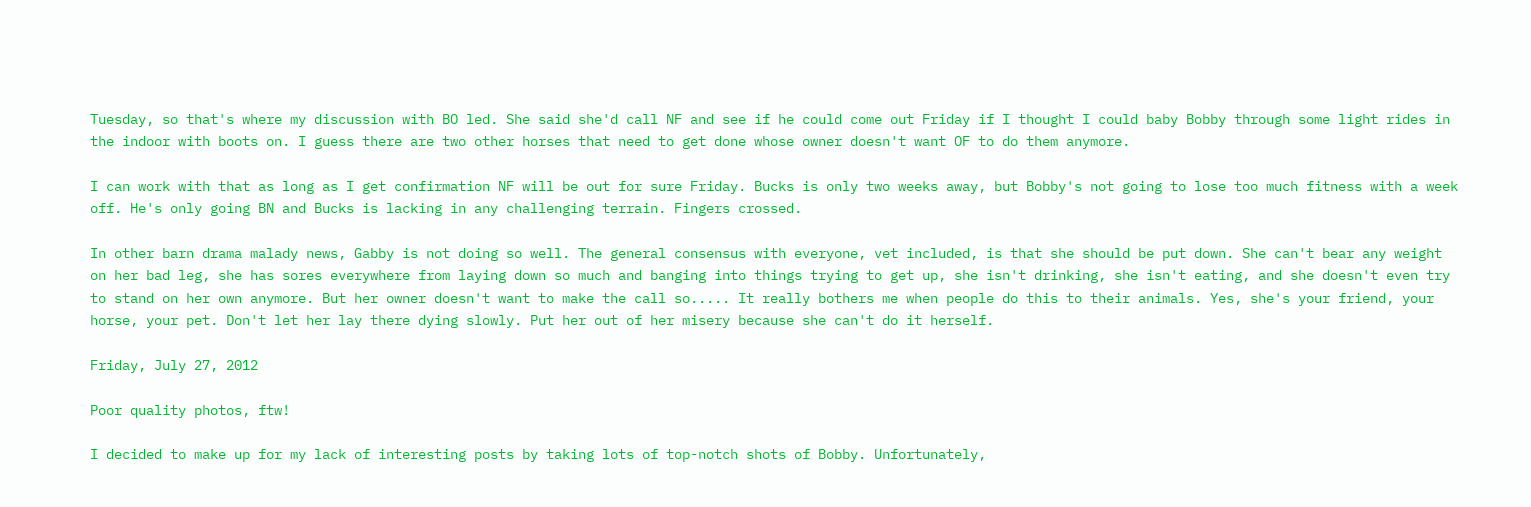Tuesday, so that's where my discussion with BO led. She said she'd call NF and see if he could come out Friday if I thought I could baby Bobby through some light rides in the indoor with boots on. I guess there are two other horses that need to get done whose owner doesn't want OF to do them anymore.

I can work with that as long as I get confirmation NF will be out for sure Friday. Bucks is only two weeks away, but Bobby's not going to lose too much fitness with a week off. He's only going BN and Bucks is lacking in any challenging terrain. Fingers crossed.

In other barn drama malady news, Gabby is not doing so well. The general consensus with everyone, vet included, is that she should be put down. She can't bear any weight on her bad leg, she has sores everywhere from laying down so much and banging into things trying to get up, she isn't drinking, she isn't eating, and she doesn't even try to stand on her own anymore. But her owner doesn't want to make the call so..... It really bothers me when people do this to their animals. Yes, she's your friend, your horse, your pet. Don't let her lay there dying slowly. Put her out of her misery because she can't do it herself.

Friday, July 27, 2012

Poor quality photos, ftw!

I decided to make up for my lack of interesting posts by taking lots of top-notch shots of Bobby. Unfortunately,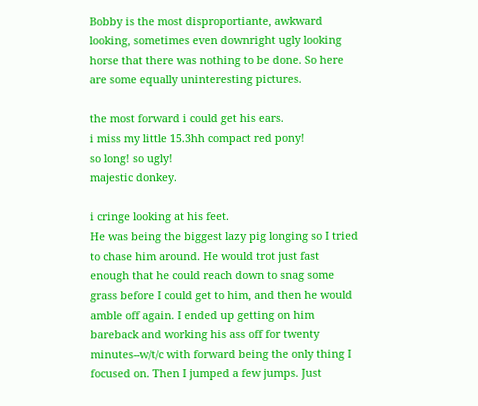Bobby is the most disproportiante, awkward looking, sometimes even downright ugly looking horse that there was nothing to be done. So here are some equally uninteresting pictures.

the most forward i could get his ears.
i miss my little 15.3hh compact red pony!
so long! so ugly!
majestic donkey.

i cringe looking at his feet.
He was being the biggest lazy pig longing so I tried to chase him around. He would trot just fast enough that he could reach down to snag some grass before I could get to him, and then he would amble off again. I ended up getting on him bareback and working his ass off for twenty minutes--w/t/c with forward being the only thing I focused on. Then I jumped a few jumps. Just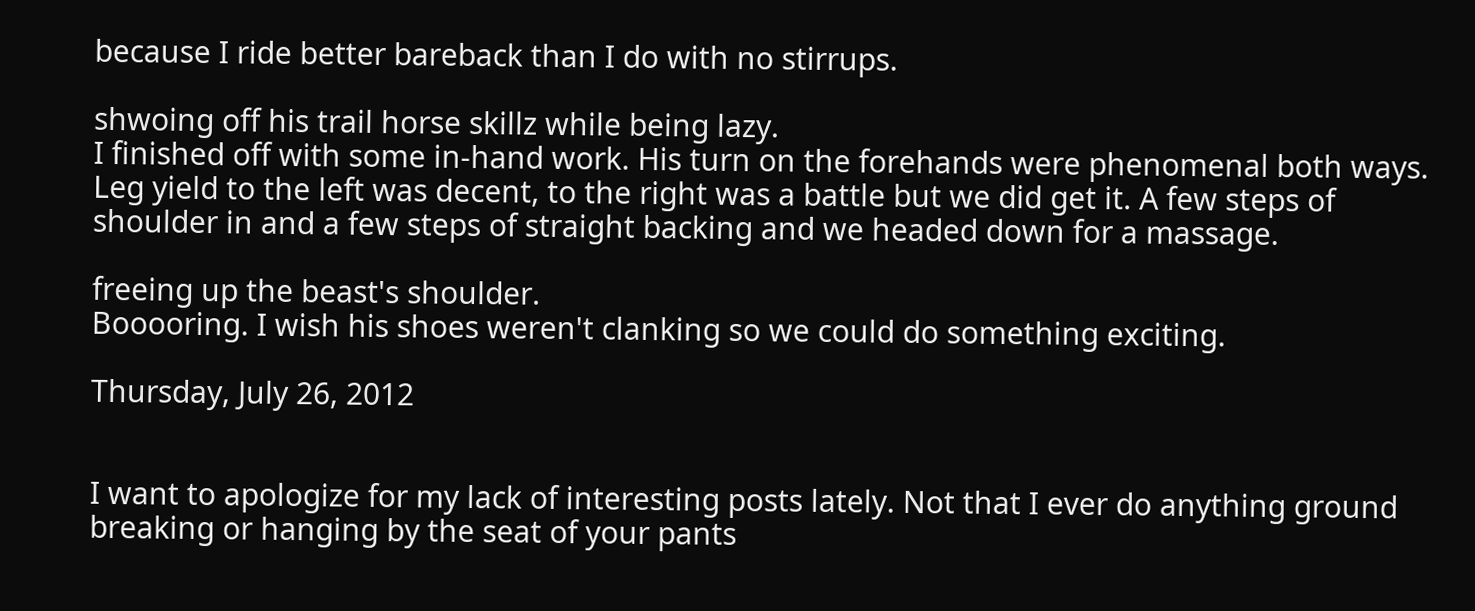because I ride better bareback than I do with no stirrups.

shwoing off his trail horse skillz while being lazy.
I finished off with some in-hand work. His turn on the forehands were phenomenal both ways. Leg yield to the left was decent, to the right was a battle but we did get it. A few steps of shoulder in and a few steps of straight backing and we headed down for a massage.

freeing up the beast's shoulder.
Booooring. I wish his shoes weren't clanking so we could do something exciting.

Thursday, July 26, 2012


I want to apologize for my lack of interesting posts lately. Not that I ever do anything ground breaking or hanging by the seat of your pants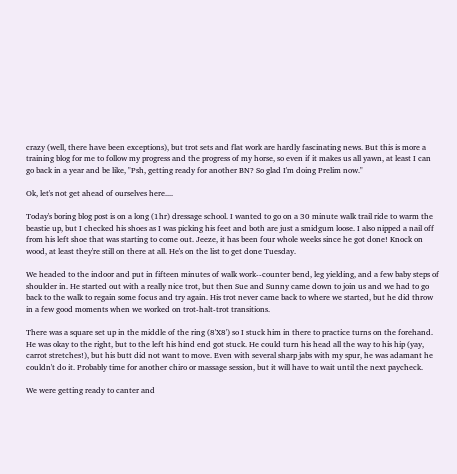crazy (well, there have been exceptions), but trot sets and flat work are hardly fascinating news. But this is more a training blog for me to follow my progress and the progress of my horse, so even if it makes us all yawn, at least I can go back in a year and be like, "Psh, getting ready for another BN? So glad I'm doing Prelim now."

Ok, let's not get ahead of ourselves here....

Today's boring blog post is on a long (1hr) dressage school. I wanted to go on a 30 minute walk trail ride to warm the beastie up, but I checked his shoes as I was picking his feet and both are just a smidgum loose. I also nipped a nail off from his left shoe that was starting to come out. Jeeze, it has been four whole weeks since he got done! Knock on wood, at least they're still on there at all. He's on the list to get done Tuesday.

We headed to the indoor and put in fifteen minutes of walk work--counter bend, leg yielding, and a few baby steps of shoulder in. He started out with a really nice trot, but then Sue and Sunny came down to join us and we had to go back to the walk to regain some focus and try again. His trot never came back to where we started, but he did throw in a few good moments when we worked on trot-halt-trot transitions.

There was a square set up in the middle of the ring (8'X8') so I stuck him in there to practice turns on the forehand. He was okay to the right, but to the left his hind end got stuck. He could turn his head all the way to his hip (yay, carrot stretches!), but his butt did not want to move. Even with several sharp jabs with my spur, he was adamant he couldn't do it. Probably time for another chiro or massage session, but it will have to wait until the next paycheck.

We were getting ready to canter and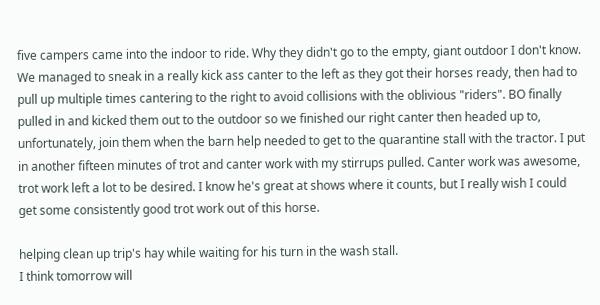five campers came into the indoor to ride. Why they didn't go to the empty, giant outdoor I don't know. We managed to sneak in a really kick ass canter to the left as they got their horses ready, then had to pull up multiple times cantering to the right to avoid collisions with the oblivious "riders". BO finally pulled in and kicked them out to the outdoor so we finished our right canter then headed up to, unfortunately, join them when the barn help needed to get to the quarantine stall with the tractor. I put in another fifteen minutes of trot and canter work with my stirrups pulled. Canter work was awesome, trot work left a lot to be desired. I know he's great at shows where it counts, but I really wish I could get some consistently good trot work out of this horse.

helping clean up trip's hay while waiting for his turn in the wash stall.
I think tomorrow will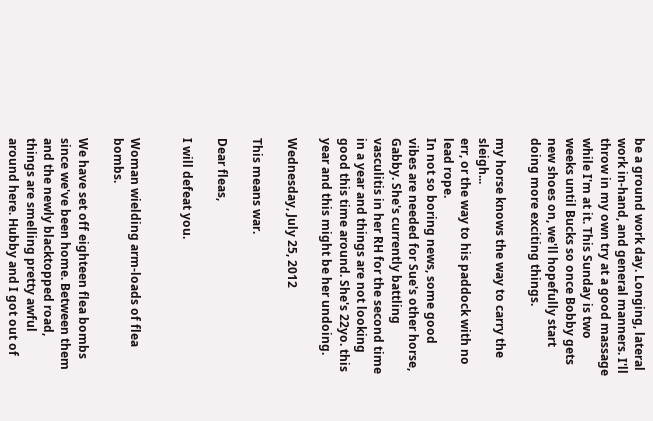be a ground work day. Longing, lateral work in-hand, and general manners. I'll throw in my own try at a good massage while I'm at it. This Sunday is two weeks until Bucks so once Bobby gets new shoes on, we'll hopefully start doing more exciting things.

my horse knows the way to carry the sleigh...
err, or the way to his paddock with no lead rope.
In not so boring news, some good vibes are needed for Sue's other horse, Gabby. She's currently battling vasculitis in her RH for the second time in a year and things are not looking good this time around. She's 22yo. this year and this might be her undoing.

Wednesday, July 25, 2012

This means war.

Dear fleas,

I will defeat you.


Woman wielding arm-loads of flea bombs.

We have set off eighteen flea bombs since we've been home. Between them and the newly blacktopped road, things are smelling pretty awful around here. Hubby and I got out of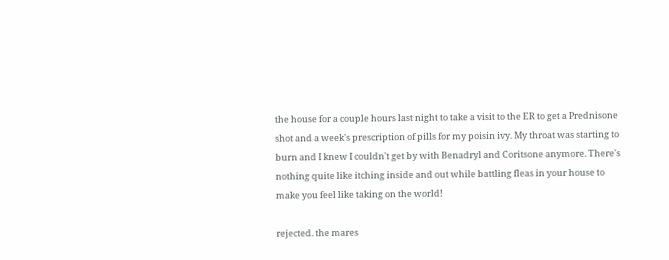the house for a couple hours last night to take a visit to the ER to get a Prednisone shot and a week's prescription of pills for my poisin ivy. My throat was starting to burn and I knew I couldn't get by with Benadryl and Coritsone anymore. There's nothing quite like itching inside and out while battling fleas in your house to make you feel like taking on the world!

rejected. the mares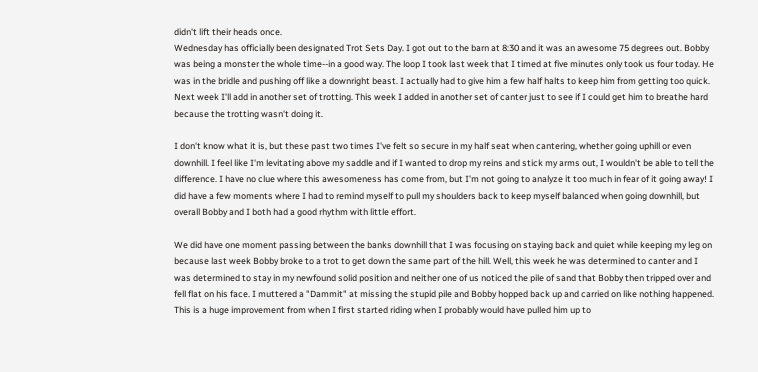didn't lift their heads once.
Wednesday has officially been designated Trot Sets Day. I got out to the barn at 8:30 and it was an awesome 75 degrees out. Bobby was being a monster the whole time--in a good way. The loop I took last week that I timed at five minutes only took us four today. He was in the bridle and pushing off like a downright beast. I actually had to give him a few half halts to keep him from getting too quick. Next week I'll add in another set of trotting. This week I added in another set of canter just to see if I could get him to breathe hard because the trotting wasn't doing it.

I don't know what it is, but these past two times I've felt so secure in my half seat when cantering, whether going uphill or even downhill. I feel like I'm levitating above my saddle and if I wanted to drop my reins and stick my arms out, I wouldn't be able to tell the difference. I have no clue where this awesomeness has come from, but I'm not going to analyze it too much in fear of it going away! I did have a few moments where I had to remind myself to pull my shoulders back to keep myself balanced when going downhill, but overall Bobby and I both had a good rhythm with little effort.

We did have one moment passing between the banks downhill that I was focusing on staying back and quiet while keeping my leg on because last week Bobby broke to a trot to get down the same part of the hill. Well, this week he was determined to canter and I was determined to stay in my newfound solid position and neither one of us noticed the pile of sand that Bobby then tripped over and fell flat on his face. I muttered a "Dammit" at missing the stupid pile and Bobby hopped back up and carried on like nothing happened. This is a huge improvement from when I first started riding when I probably would have pulled him up to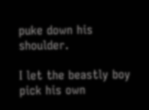puke down his shoulder.

I let the beastly boy pick his own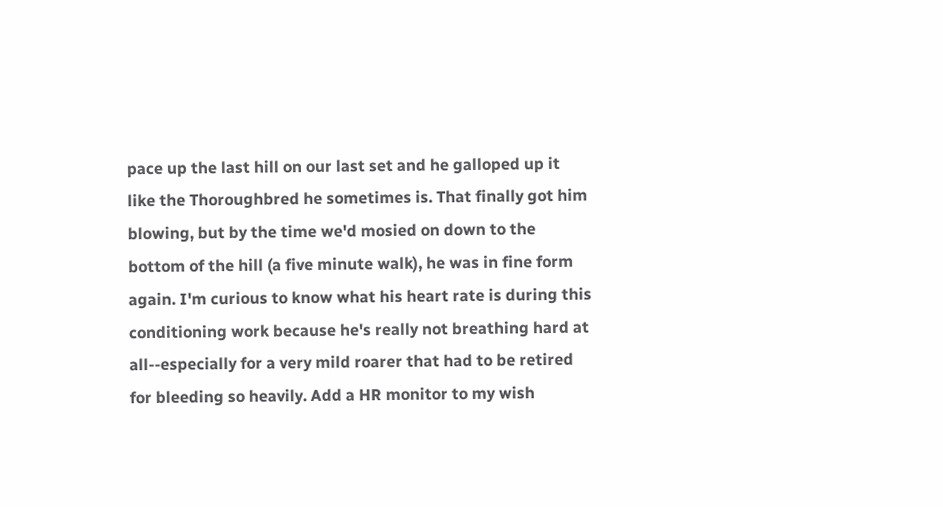pace up the last hill on our last set and he galloped up it like the Thoroughbred he sometimes is. That finally got him blowing, but by the time we'd mosied on down to the bottom of the hill (a five minute walk), he was in fine form again. I'm curious to know what his heart rate is during this conditioning work because he's really not breathing hard at all--especially for a very mild roarer that had to be retired for bleeding so heavily. Add a HR monitor to my wish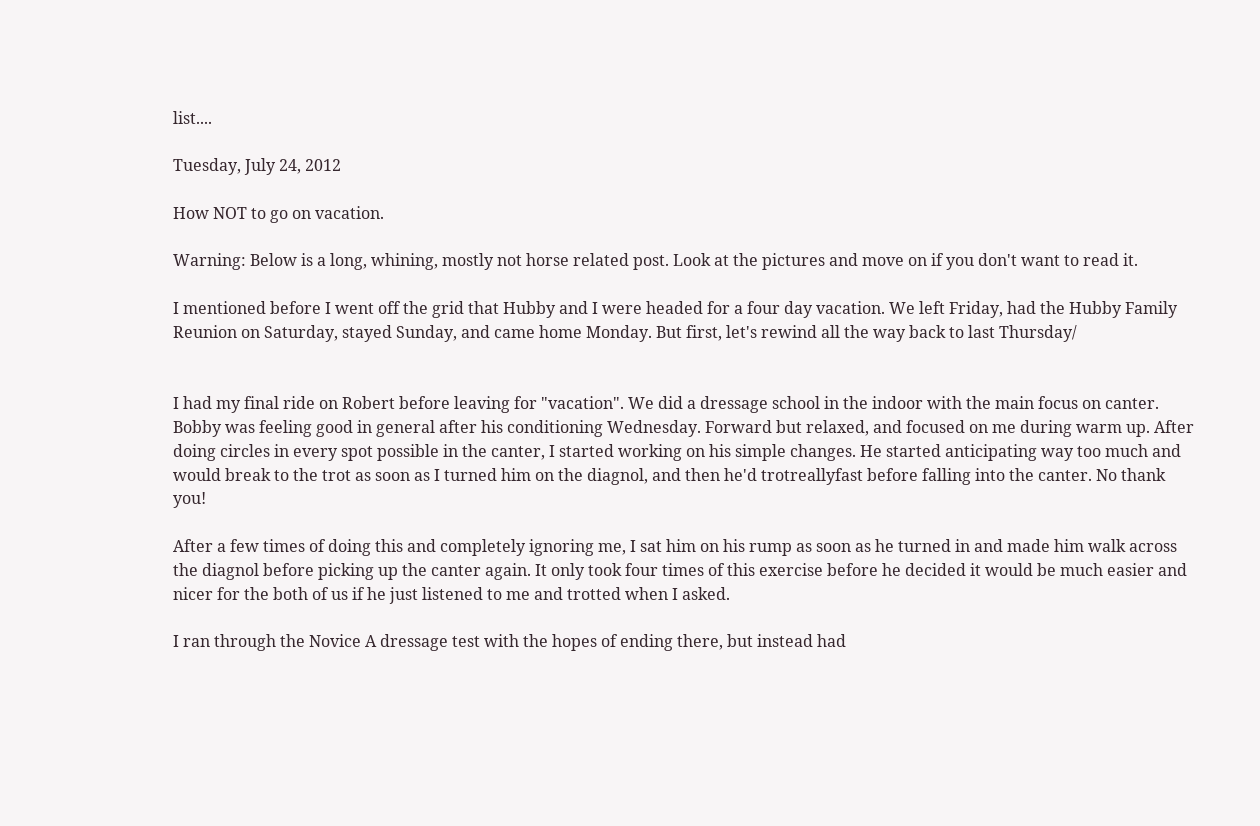list....

Tuesday, July 24, 2012

How NOT to go on vacation.

Warning: Below is a long, whining, mostly not horse related post. Look at the pictures and move on if you don't want to read it.

I mentioned before I went off the grid that Hubby and I were headed for a four day vacation. We left Friday, had the Hubby Family Reunion on Saturday, stayed Sunday, and came home Monday. But first, let's rewind all the way back to last Thursday/


I had my final ride on Robert before leaving for "vacation". We did a dressage school in the indoor with the main focus on canter. Bobby was feeling good in general after his conditioning Wednesday. Forward but relaxed, and focused on me during warm up. After doing circles in every spot possible in the canter, I started working on his simple changes. He started anticipating way too much and would break to the trot as soon as I turned him on the diagnol, and then he'd trotreallyfast before falling into the canter. No thank you!

After a few times of doing this and completely ignoring me, I sat him on his rump as soon as he turned in and made him walk across the diagnol before picking up the canter again. It only took four times of this exercise before he decided it would be much easier and nicer for the both of us if he just listened to me and trotted when I asked.

I ran through the Novice A dressage test with the hopes of ending there, but instead had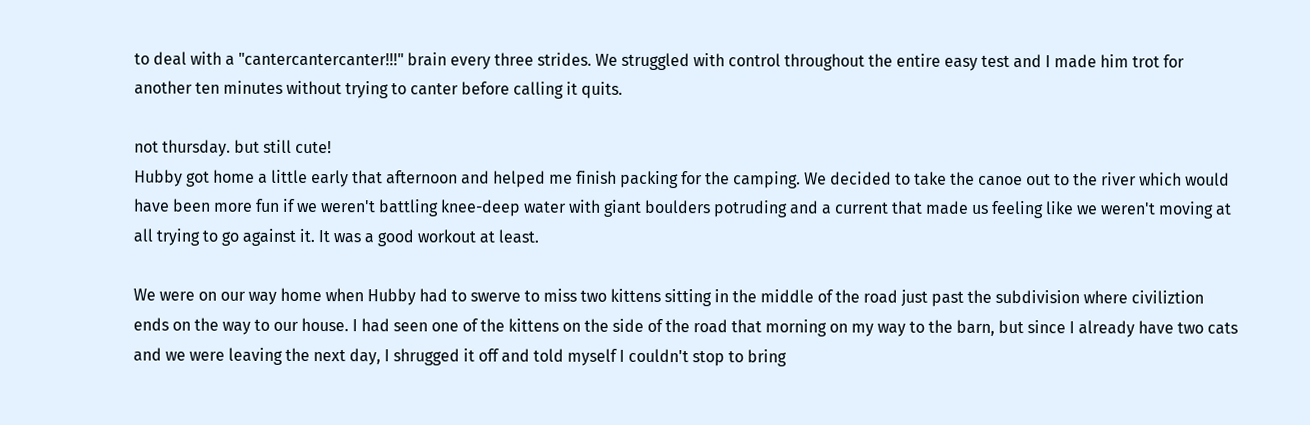to deal with a "cantercantercanter!!!" brain every three strides. We struggled with control throughout the entire easy test and I made him trot for another ten minutes without trying to canter before calling it quits.

not thursday. but still cute!
Hubby got home a little early that afternoon and helped me finish packing for the camping. We decided to take the canoe out to the river which would have been more fun if we weren't battling knee-deep water with giant boulders potruding and a current that made us feeling like we weren't moving at all trying to go against it. It was a good workout at least.

We were on our way home when Hubby had to swerve to miss two kittens sitting in the middle of the road just past the subdivision where civiliztion ends on the way to our house. I had seen one of the kittens on the side of the road that morning on my way to the barn, but since I already have two cats and we were leaving the next day, I shrugged it off and told myself I couldn't stop to bring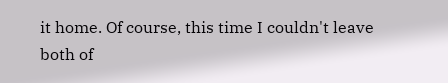it home. Of course, this time I couldn't leave both of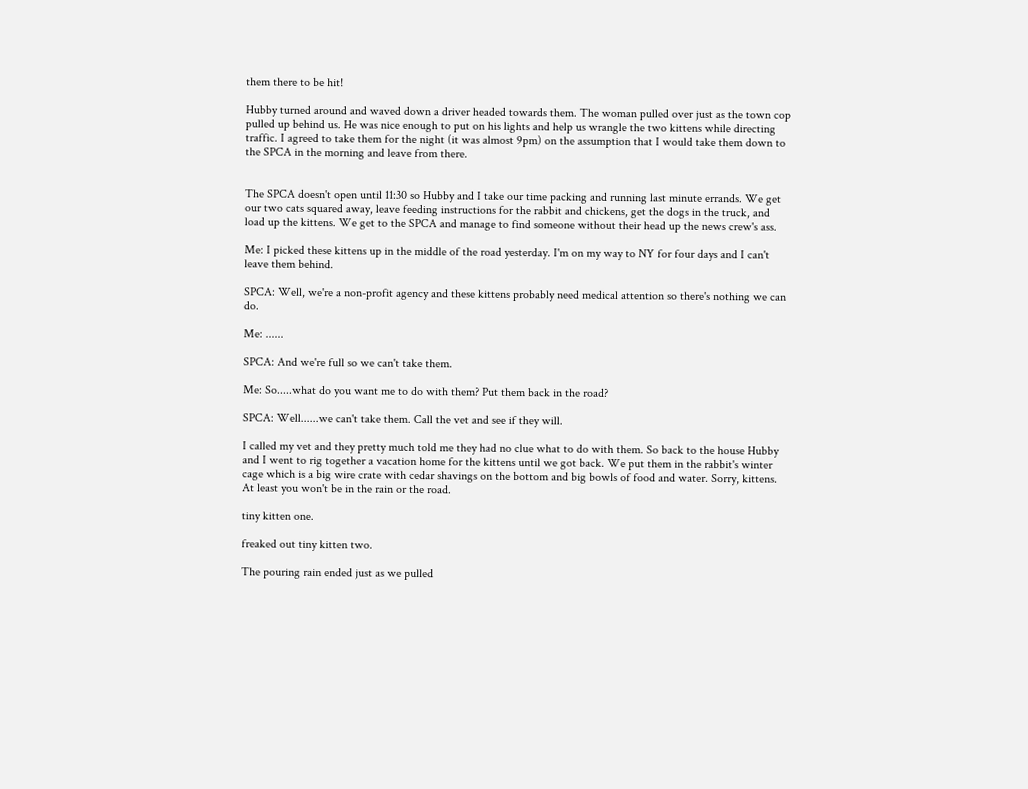them there to be hit!

Hubby turned around and waved down a driver headed towards them. The woman pulled over just as the town cop pulled up behind us. He was nice enough to put on his lights and help us wrangle the two kittens while directing traffic. I agreed to take them for the night (it was almost 9pm) on the assumption that I would take them down to the SPCA in the morning and leave from there.


The SPCA doesn't open until 11:30 so Hubby and I take our time packing and running last minute errands. We get our two cats squared away, leave feeding instructions for the rabbit and chickens, get the dogs in the truck, and load up the kittens. We get to the SPCA and manage to find someone without their head up the news crew's ass.

Me: I picked these kittens up in the middle of the road yesterday. I'm on my way to NY for four days and I can't leave them behind.

SPCA: Well, we're a non-profit agency and these kittens probably need medical attention so there's nothing we can do.

Me: ......

SPCA: And we're full so we can't take them.

Me: So.....what do you want me to do with them? Put them back in the road?

SPCA: Well......we can't take them. Call the vet and see if they will.

I called my vet and they pretty much told me they had no clue what to do with them. So back to the house Hubby and I went to rig together a vacation home for the kittens until we got back. We put them in the rabbit's winter cage which is a big wire crate with cedar shavings on the bottom and big bowls of food and water. Sorry, kittens. At least you won't be in the rain or the road.

tiny kitten one.

freaked out tiny kitten two.

The pouring rain ended just as we pulled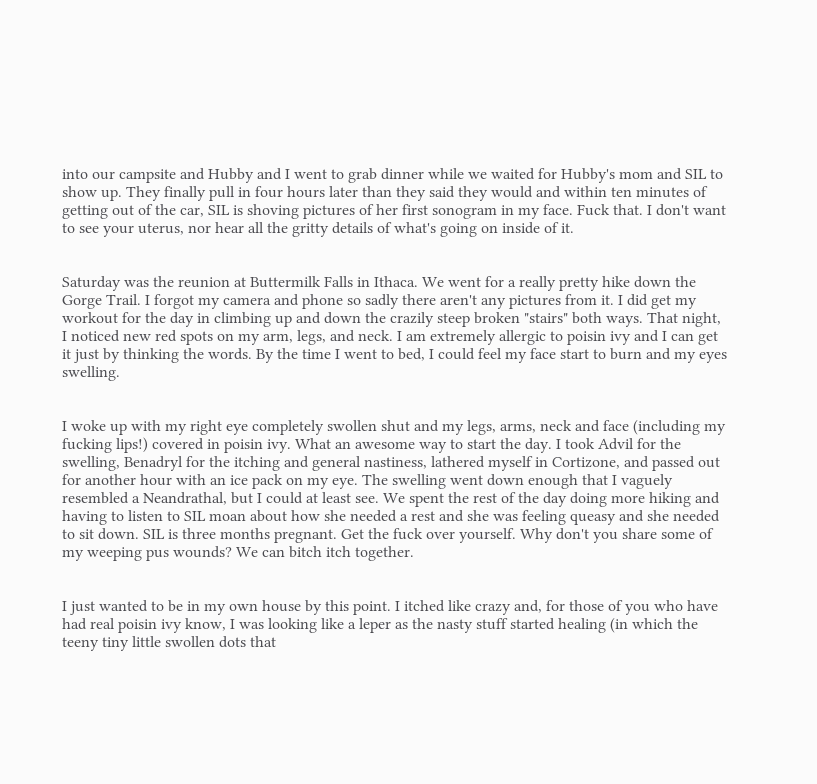into our campsite and Hubby and I went to grab dinner while we waited for Hubby's mom and SIL to show up. They finally pull in four hours later than they said they would and within ten minutes of getting out of the car, SIL is shoving pictures of her first sonogram in my face. Fuck that. I don't want to see your uterus, nor hear all the gritty details of what's going on inside of it.


Saturday was the reunion at Buttermilk Falls in Ithaca. We went for a really pretty hike down the Gorge Trail. I forgot my camera and phone so sadly there aren't any pictures from it. I did get my workout for the day in climbing up and down the crazily steep broken "stairs" both ways. That night, I noticed new red spots on my arm, legs, and neck. I am extremely allergic to poisin ivy and I can get it just by thinking the words. By the time I went to bed, I could feel my face start to burn and my eyes swelling.


I woke up with my right eye completely swollen shut and my legs, arms, neck and face (including my fucking lips!) covered in poisin ivy. What an awesome way to start the day. I took Advil for the swelling, Benadryl for the itching and general nastiness, lathered myself in Cortizone, and passed out for another hour with an ice pack on my eye. The swelling went down enough that I vaguely resembled a Neandrathal, but I could at least see. We spent the rest of the day doing more hiking and having to listen to SIL moan about how she needed a rest and she was feeling queasy and she needed to sit down. SIL is three months pregnant. Get the fuck over yourself. Why don't you share some of my weeping pus wounds? We can bitch itch together.


I just wanted to be in my own house by this point. I itched like crazy and, for those of you who have had real poisin ivy know, I was looking like a leper as the nasty stuff started healing (in which the teeny tiny little swollen dots that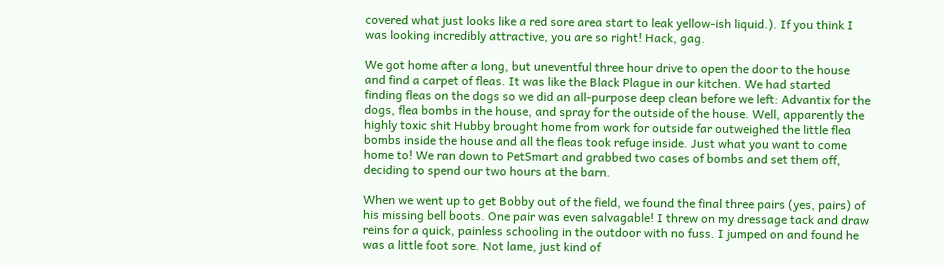covered what just looks like a red sore area start to leak yellow-ish liquid.). If you think I was looking incredibly attractive, you are so right! Hack, gag.

We got home after a long, but uneventful three hour drive to open the door to the house and find a carpet of fleas. It was like the Black Plague in our kitchen. We had started finding fleas on the dogs so we did an all-purpose deep clean before we left: Advantix for the dogs, flea bombs in the house, and spray for the outside of the house. Well, apparently the highly toxic shit Hubby brought home from work for outside far outweighed the little flea bombs inside the house and all the fleas took refuge inside. Just what you want to come home to! We ran down to PetSmart and grabbed two cases of bombs and set them off, deciding to spend our two hours at the barn.

When we went up to get Bobby out of the field, we found the final three pairs (yes, pairs) of his missing bell boots. One pair was even salvagable! I threw on my dressage tack and draw reins for a quick, painless schooling in the outdoor with no fuss. I jumped on and found he was a little foot sore. Not lame, just kind of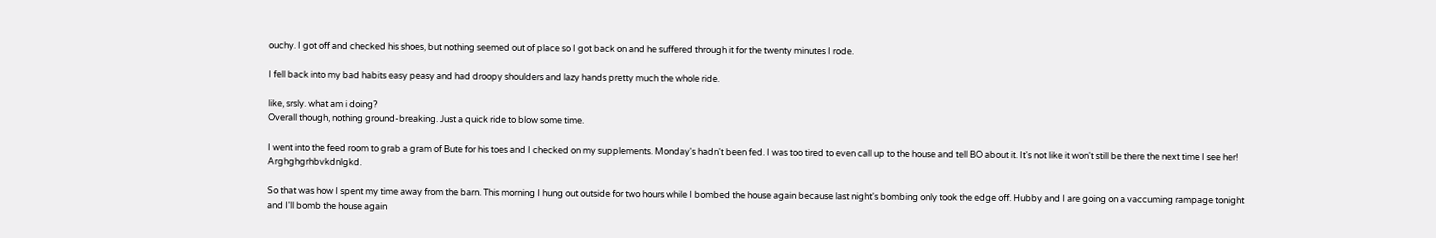ouchy. I got off and checked his shoes, but nothing seemed out of place so I got back on and he suffered through it for the twenty minutes I rode.

I fell back into my bad habits easy peasy and had droopy shoulders and lazy hands pretty much the whole ride.

like, srsly. what am i doing?
Overall though, nothing ground-breaking. Just a quick ride to blow some time.

I went into the feed room to grab a gram of Bute for his toes and I checked on my supplements. Monday's hadn't been fed. I was too tired to even call up to the house and tell BO about it. It's not like it won't still be there the next time I see her! Arghghgrhbvkdnlgkd.

So that was how I spent my time away from the barn. This morning I hung out outside for two hours while I bombed the house again because last night's bombing only took the edge off. Hubby and I are going on a vaccuming rampage tonight and I'll bomb the house again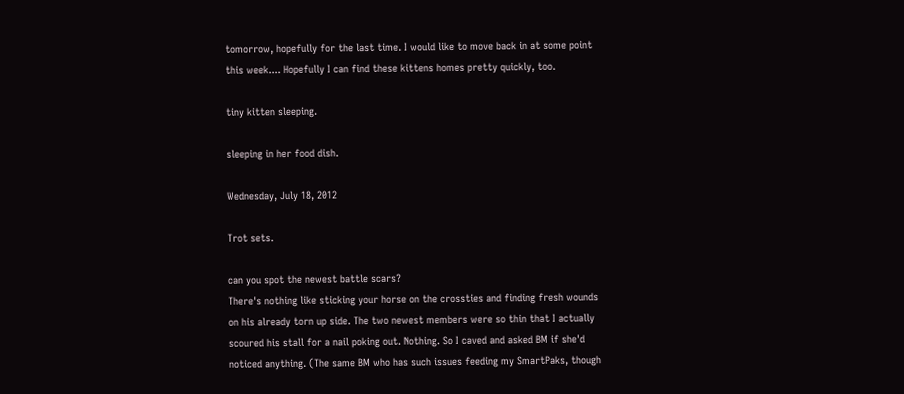tomorrow, hopefully for the last time. I would like to move back in at some point this week.... Hopefully I can find these kittens homes pretty quickly, too.

tiny kitten sleeping.

sleeping in her food dish.

Wednesday, July 18, 2012

Trot sets.

can you spot the newest battle scars?
There's nothing like sticking your horse on the crossties and finding fresh wounds on his already torn up side. The two newest members were so thin that I actually scoured his stall for a nail poking out. Nothing. So I caved and asked BM if she'd noticed anything. (The same BM who has such issues feeding my SmartPaks, though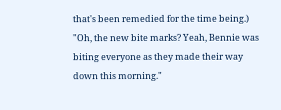that's been remedied for the time being.) "Oh, the new bite marks? Yeah, Bennie was biting everyone as they made their way down this morning."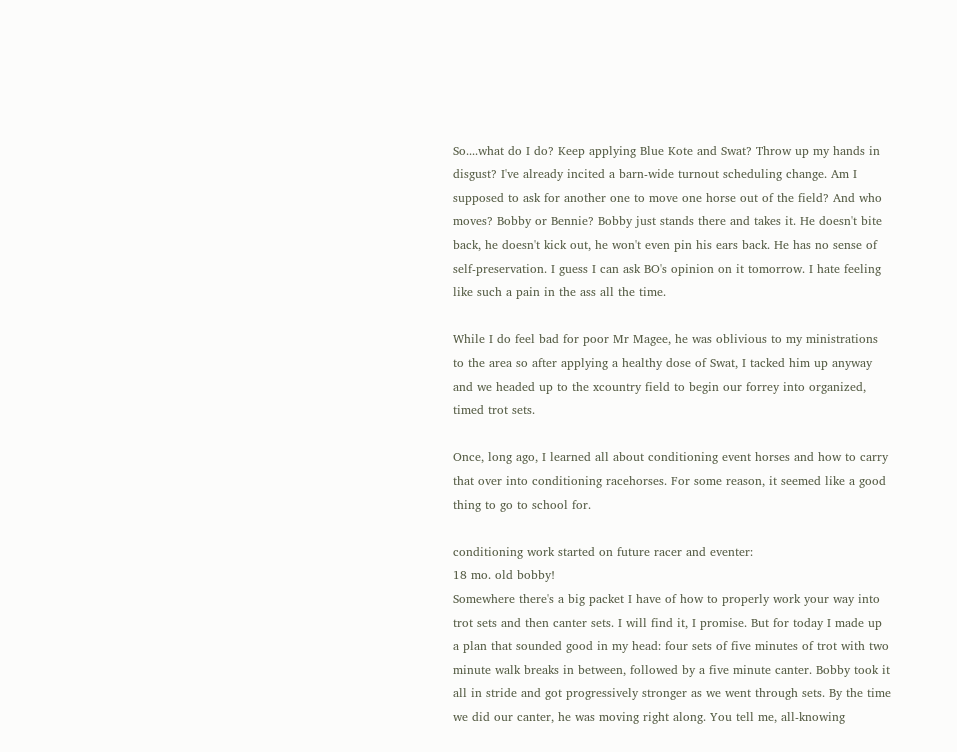So....what do I do? Keep applying Blue Kote and Swat? Throw up my hands in disgust? I've already incited a barn-wide turnout scheduling change. Am I supposed to ask for another one to move one horse out of the field? And who moves? Bobby or Bennie? Bobby just stands there and takes it. He doesn't bite back, he doesn't kick out, he won't even pin his ears back. He has no sense of self-preservation. I guess I can ask BO's opinion on it tomorrow. I hate feeling like such a pain in the ass all the time.

While I do feel bad for poor Mr Magee, he was oblivious to my ministrations to the area so after applying a healthy dose of Swat, I tacked him up anyway and we headed up to the xcountry field to begin our forrey into organized, timed trot sets.

Once, long ago, I learned all about conditioning event horses and how to carry that over into conditioning racehorses. For some reason, it seemed like a good thing to go to school for.

conditioning work started on future racer and eventer:
18 mo. old bobby!
Somewhere there's a big packet I have of how to properly work your way into trot sets and then canter sets. I will find it, I promise. But for today I made up a plan that sounded good in my head: four sets of five minutes of trot with two minute walk breaks in between, followed by a five minute canter. Bobby took it all in stride and got progressively stronger as we went through sets. By the time we did our canter, he was moving right along. You tell me, all-knowing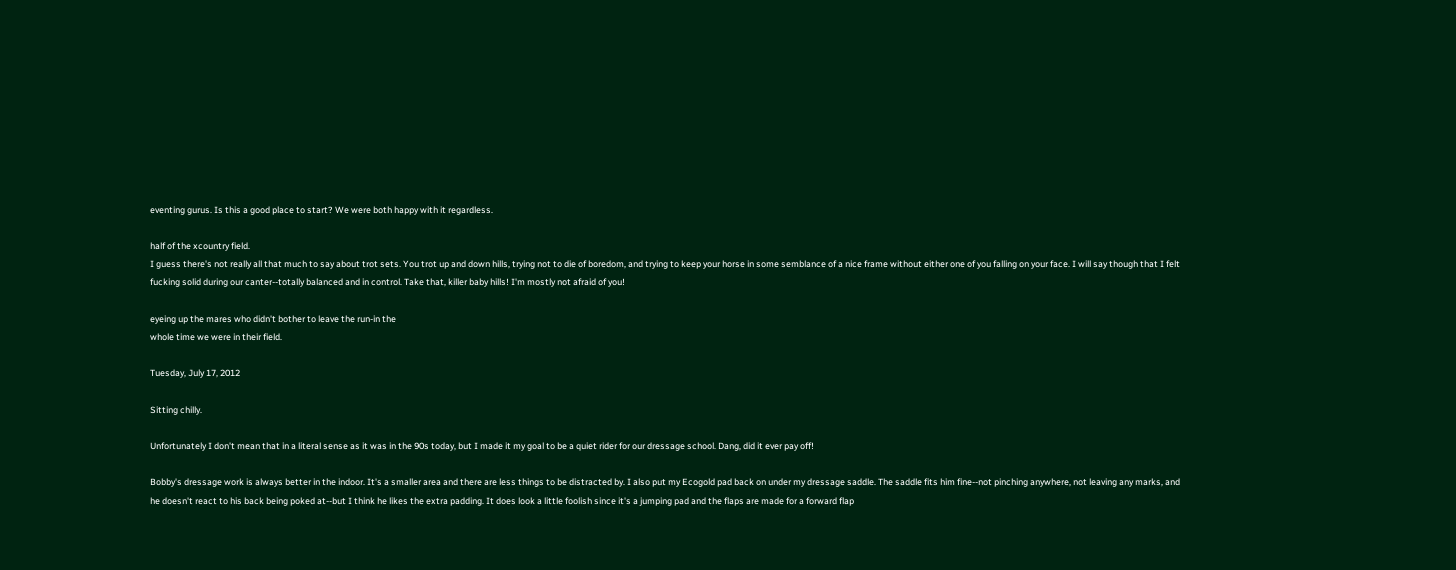eventing gurus. Is this a good place to start? We were both happy with it regardless.

half of the xcountry field.
I guess there's not really all that much to say about trot sets. You trot up and down hills, trying not to die of boredom, and trying to keep your horse in some semblance of a nice frame without either one of you falling on your face. I will say though that I felt fucking solid during our canter--totally balanced and in control. Take that, killer baby hills! I'm mostly not afraid of you!

eyeing up the mares who didn't bother to leave the run-in the
whole time we were in their field.

Tuesday, July 17, 2012

Sitting chilly.

Unfortunately I don't mean that in a literal sense as it was in the 90s today, but I made it my goal to be a quiet rider for our dressage school. Dang, did it ever pay off!

Bobby's dressage work is always better in the indoor. It's a smaller area and there are less things to be distracted by. I also put my Ecogold pad back on under my dressage saddle. The saddle fits him fine--not pinching anywhere, not leaving any marks, and he doesn't react to his back being poked at--but I think he likes the extra padding. It does look a little foolish since it's a jumping pad and the flaps are made for a forward flap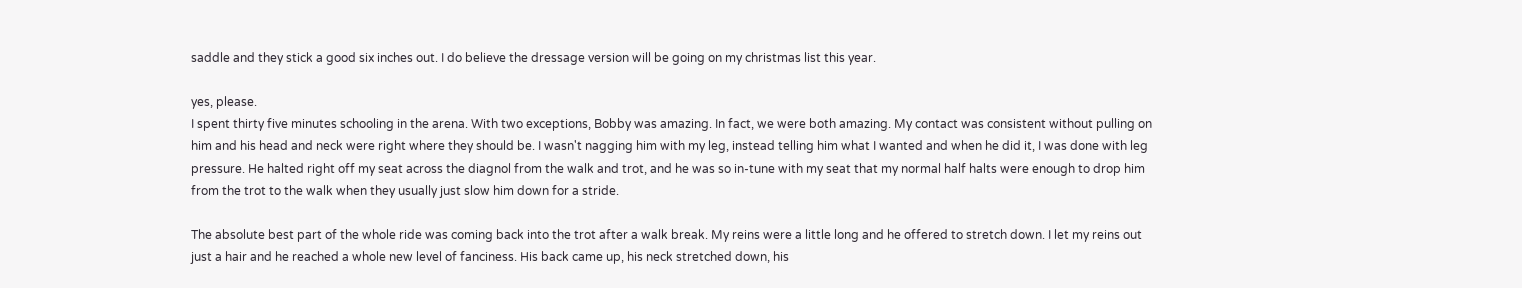saddle and they stick a good six inches out. I do believe the dressage version will be going on my christmas list this year.

yes, please.
I spent thirty five minutes schooling in the arena. With two exceptions, Bobby was amazing. In fact, we were both amazing. My contact was consistent without pulling on him and his head and neck were right where they should be. I wasn't nagging him with my leg, instead telling him what I wanted and when he did it, I was done with leg pressure. He halted right off my seat across the diagnol from the walk and trot, and he was so in-tune with my seat that my normal half halts were enough to drop him from the trot to the walk when they usually just slow him down for a stride.

The absolute best part of the whole ride was coming back into the trot after a walk break. My reins were a little long and he offered to stretch down. I let my reins out just a hair and he reached a whole new level of fanciness. His back came up, his neck stretched down, his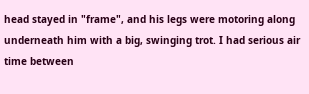head stayed in "frame", and his legs were motoring along underneath him with a big, swinging trot. I had serious air time between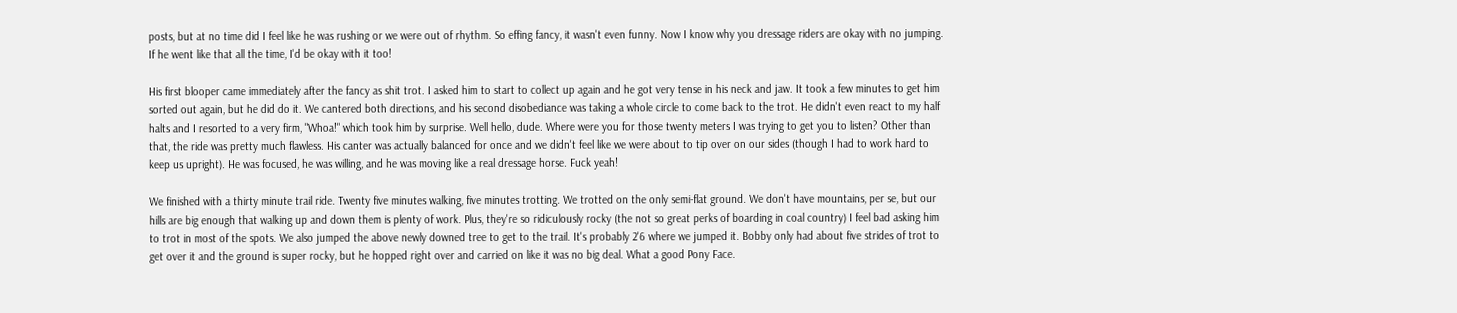posts, but at no time did I feel like he was rushing or we were out of rhythm. So effing fancy, it wasn't even funny. Now I know why you dressage riders are okay with no jumping. If he went like that all the time, I'd be okay with it too!

His first blooper came immediately after the fancy as shit trot. I asked him to start to collect up again and he got very tense in his neck and jaw. It took a few minutes to get him sorted out again, but he did do it. We cantered both directions, and his second disobediance was taking a whole circle to come back to the trot. He didn't even react to my half halts and I resorted to a very firm, "Whoa!" which took him by surprise. Well hello, dude. Where were you for those twenty meters I was trying to get you to listen? Other than that, the ride was pretty much flawless. His canter was actually balanced for once and we didn't feel like we were about to tip over on our sides (though I had to work hard to keep us upright). He was focused, he was willing, and he was moving like a real dressage horse. Fuck yeah!

We finished with a thirty minute trail ride. Twenty five minutes walking, five minutes trotting. We trotted on the only semi-flat ground. We don't have mountains, per se, but our hills are big enough that walking up and down them is plenty of work. Plus, they're so ridiculously rocky (the not so great perks of boarding in coal country) I feel bad asking him to trot in most of the spots. We also jumped the above newly downed tree to get to the trail. It's probably 2'6 where we jumped it. Bobby only had about five strides of trot to get over it and the ground is super rocky, but he hopped right over and carried on like it was no big deal. What a good Pony Face.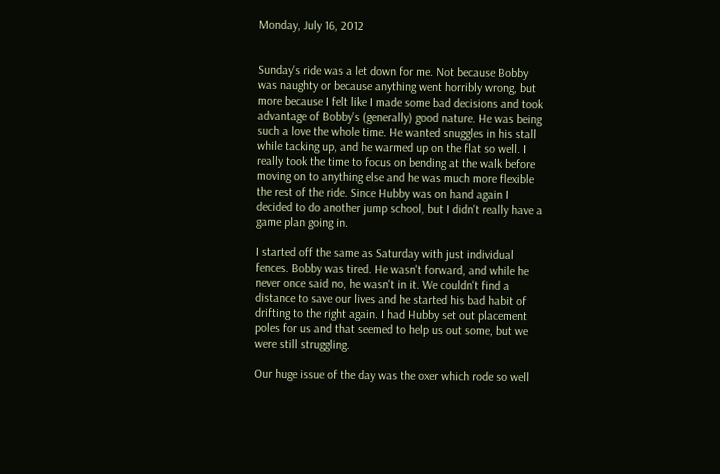Monday, July 16, 2012


Sunday's ride was a let down for me. Not because Bobby was naughty or because anything went horribly wrong, but more because I felt like I made some bad decisions and took advantage of Bobby's (generally) good nature. He was being such a love the whole time. He wanted snuggles in his stall while tacking up, and he warmed up on the flat so well. I really took the time to focus on bending at the walk before moving on to anything else and he was much more flexible the rest of the ride. Since Hubby was on hand again I decided to do another jump school, but I didn't really have a game plan going in.

I started off the same as Saturday with just individual fences. Bobby was tired. He wasn't forward, and while he never once said no, he wasn't in it. We couldn't find a distance to save our lives and he started his bad habit of drifting to the right again. I had Hubby set out placement poles for us and that seemed to help us out some, but we were still struggling.

Our huge issue of the day was the oxer which rode so well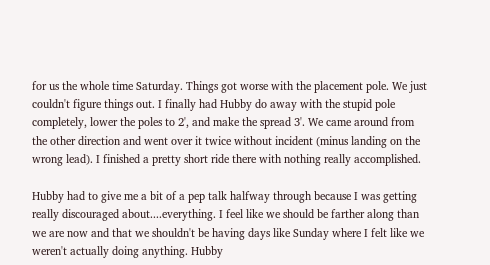for us the whole time Saturday. Things got worse with the placement pole. We just couldn't figure things out. I finally had Hubby do away with the stupid pole completely, lower the poles to 2', and make the spread 3'. We came around from the other direction and went over it twice without incident (minus landing on the wrong lead). I finished a pretty short ride there with nothing really accomplished.

Hubby had to give me a bit of a pep talk halfway through because I was getting really discouraged about....everything. I feel like we should be farther along than we are now and that we shouldn't be having days like Sunday where I felt like we weren't actually doing anything. Hubby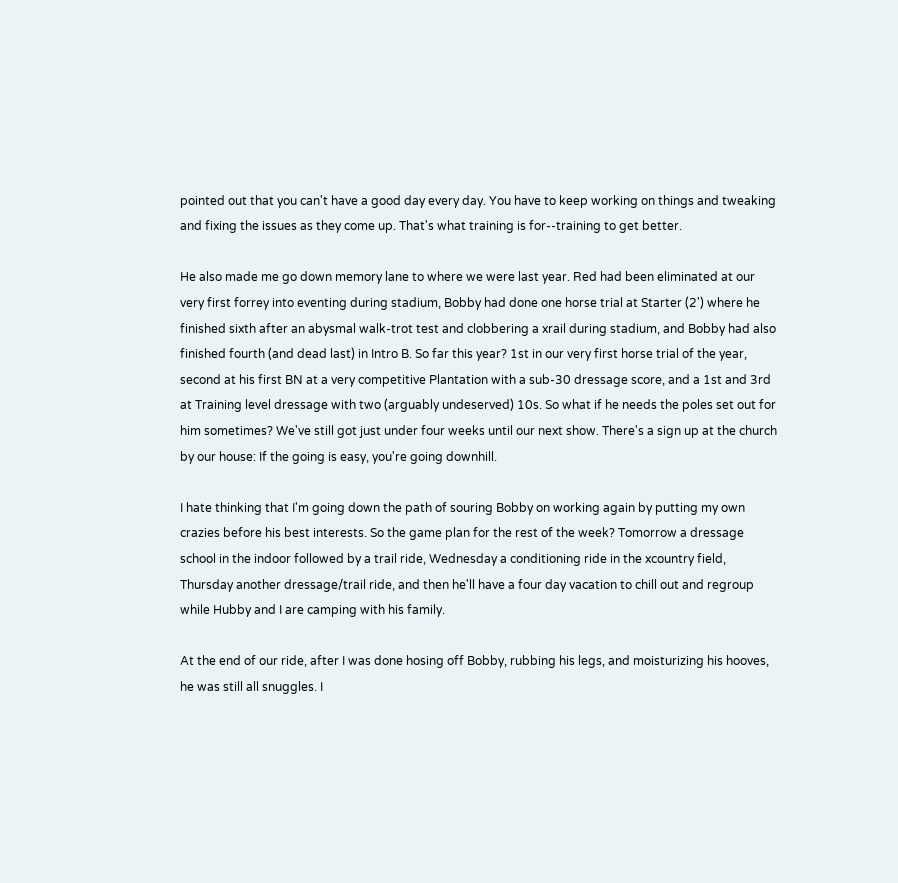pointed out that you can't have a good day every day. You have to keep working on things and tweaking and fixing the issues as they come up. That's what training is for--training to get better.

He also made me go down memory lane to where we were last year. Red had been eliminated at our very first forrey into eventing during stadium, Bobby had done one horse trial at Starter (2') where he finished sixth after an abysmal walk-trot test and clobbering a xrail during stadium, and Bobby had also finished fourth (and dead last) in Intro B. So far this year? 1st in our very first horse trial of the year, second at his first BN at a very competitive Plantation with a sub-30 dressage score, and a 1st and 3rd at Training level dressage with two (arguably undeserved) 10s. So what if he needs the poles set out for him sometimes? We've still got just under four weeks until our next show. There's a sign up at the church by our house: If the going is easy, you're going downhill.

I hate thinking that I'm going down the path of souring Bobby on working again by putting my own crazies before his best interests. So the game plan for the rest of the week? Tomorrow a dressage school in the indoor followed by a trail ride, Wednesday a conditioning ride in the xcountry field, Thursday another dressage/trail ride, and then he'll have a four day vacation to chill out and regroup while Hubby and I are camping with his family.

At the end of our ride, after I was done hosing off Bobby, rubbing his legs, and moisturizing his hooves, he was still all snuggles. I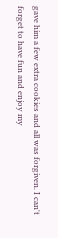gave him a few extra cookies and all was forgiven. I can't forget to have fun and enjoy my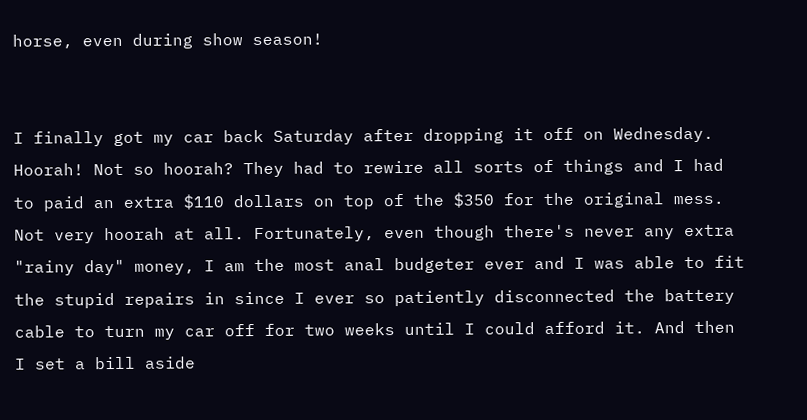horse, even during show season!


I finally got my car back Saturday after dropping it off on Wednesday. Hoorah! Not so hoorah? They had to rewire all sorts of things and I had to paid an extra $110 dollars on top of the $350 for the original mess. Not very hoorah at all. Fortunately, even though there's never any extra "rainy day" money, I am the most anal budgeter ever and I was able to fit the stupid repairs in since I ever so patiently disconnected the battery cable to turn my car off for two weeks until I could afford it. And then I set a bill aside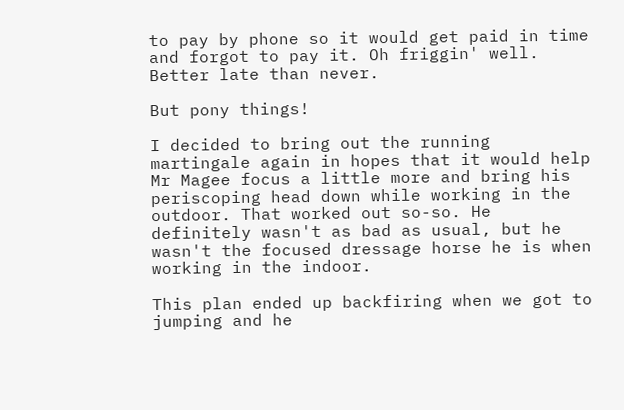to pay by phone so it would get paid in time and forgot to pay it. Oh friggin' well. Better late than never.

But pony things!

I decided to bring out the running martingale again in hopes that it would help Mr Magee focus a little more and bring his periscoping head down while working in the outdoor. That worked out so-so. He definitely wasn't as bad as usual, but he wasn't the focused dressage horse he is when working in the indoor.

This plan ended up backfiring when we got to jumping and he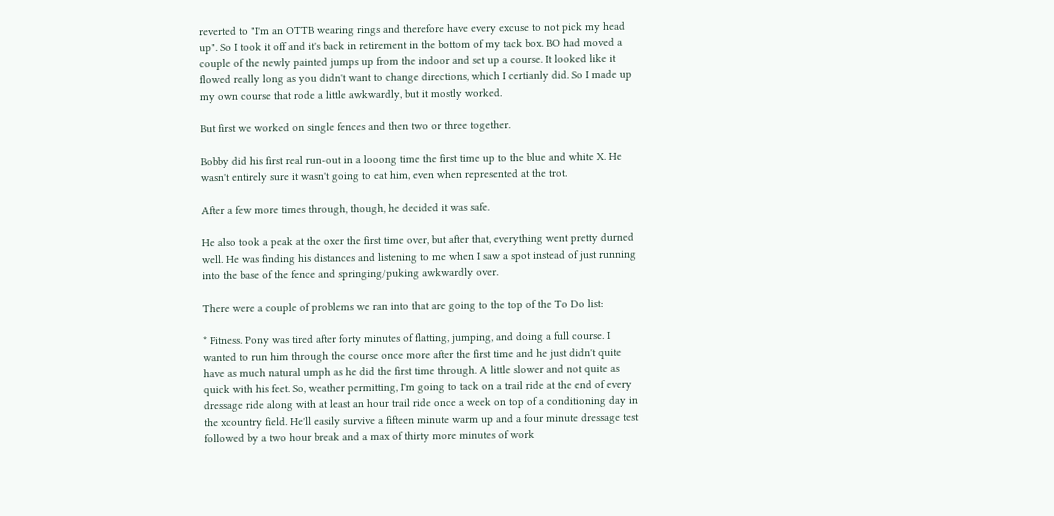reverted to "I'm an OTTB wearing rings and therefore have every excuse to not pick my head up". So I took it off and it's back in retirement in the bottom of my tack box. BO had moved a couple of the newly painted jumps up from the indoor and set up a course. It looked like it flowed really long as you didn't want to change directions, which I certianly did. So I made up my own course that rode a little awkwardly, but it mostly worked.

But first we worked on single fences and then two or three together.

Bobby did his first real run-out in a looong time the first time up to the blue and white X. He wasn't entirely sure it wasn't going to eat him, even when represented at the trot.

After a few more times through, though, he decided it was safe.

He also took a peak at the oxer the first time over, but after that, everything went pretty durned well. He was finding his distances and listening to me when I saw a spot instead of just running into the base of the fence and springing/puking awkwardly over.

There were a couple of problems we ran into that are going to the top of the To Do list:

* Fitness. Pony was tired after forty minutes of flatting, jumping, and doing a full course. I wanted to run him through the course once more after the first time and he just didn't quite have as much natural umph as he did the first time through. A little slower and not quite as quick with his feet. So, weather permitting, I'm going to tack on a trail ride at the end of every dressage ride along with at least an hour trail ride once a week on top of a conditioning day in the xcountry field. He'll easily survive a fifteen minute warm up and a four minute dressage test followed by a two hour break and a max of thirty more minutes of work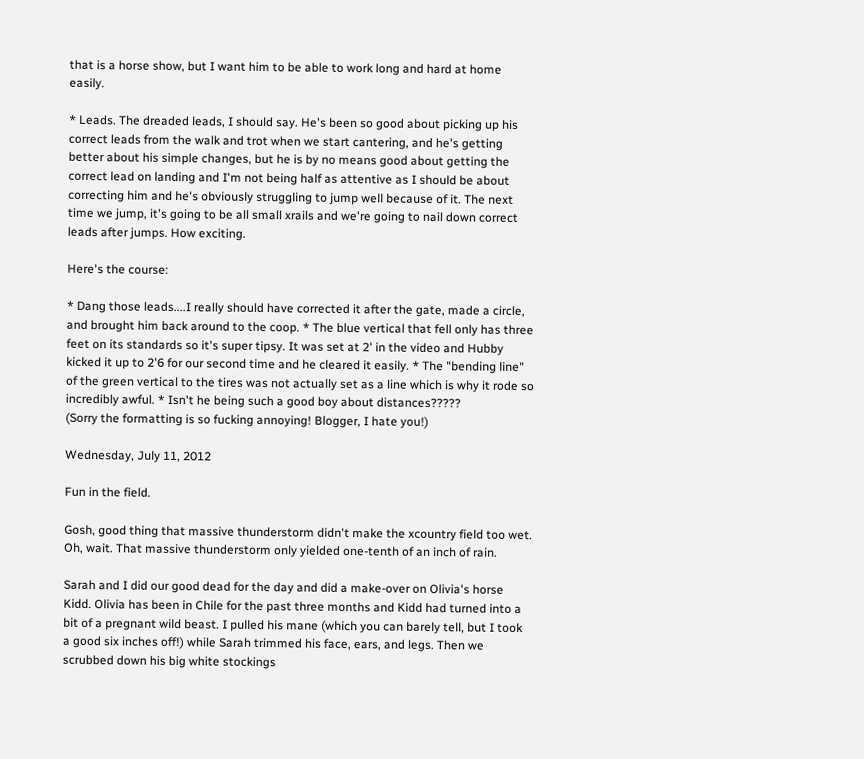that is a horse show, but I want him to be able to work long and hard at home easily.

* Leads. The dreaded leads, I should say. He's been so good about picking up his correct leads from the walk and trot when we start cantering, and he's getting better about his simple changes, but he is by no means good about getting the correct lead on landing and I'm not being half as attentive as I should be about correcting him and he's obviously struggling to jump well because of it. The next time we jump, it's going to be all small xrails and we're going to nail down correct leads after jumps. How exciting.

Here's the course:

* Dang those leads....I really should have corrected it after the gate, made a circle, and brought him back around to the coop. * The blue vertical that fell only has three feet on its standards so it's super tipsy. It was set at 2' in the video and Hubby kicked it up to 2'6 for our second time and he cleared it easily. * The "bending line" of the green vertical to the tires was not actually set as a line which is why it rode so incredibly awful. * Isn't he being such a good boy about distances?????
(Sorry the formatting is so fucking annoying! Blogger, I hate you!)

Wednesday, July 11, 2012

Fun in the field.

Gosh, good thing that massive thunderstorm didn't make the xcountry field too wet. Oh, wait. That massive thunderstorm only yielded one-tenth of an inch of rain.

Sarah and I did our good dead for the day and did a make-over on Olivia's horse Kidd. Olivia has been in Chile for the past three months and Kidd had turned into a bit of a pregnant wild beast. I pulled his mane (which you can barely tell, but I took a good six inches off!) while Sarah trimmed his face, ears, and legs. Then we scrubbed down his big white stockings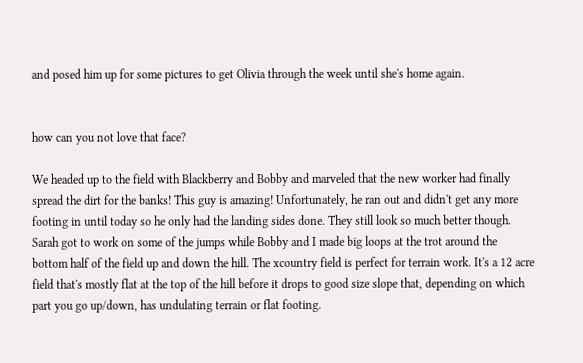and posed him up for some pictures to get Olivia through the week until she's home again.


how can you not love that face?

We headed up to the field with Blackberry and Bobby and marveled that the new worker had finally spread the dirt for the banks! This guy is amazing! Unfortunately, he ran out and didn't get any more footing in until today so he only had the landing sides done. They still look so much better though. Sarah got to work on some of the jumps while Bobby and I made big loops at the trot around the bottom half of the field up and down the hill. The xcountry field is perfect for terrain work. It's a 12 acre field that's mostly flat at the top of the hill before it drops to good size slope that, depending on which part you go up/down, has undulating terrain or flat footing.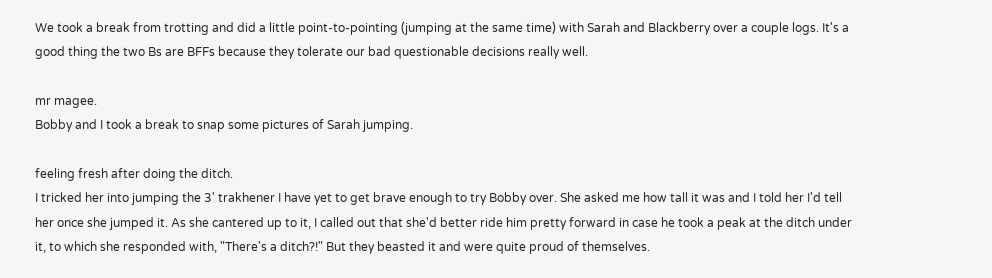We took a break from trotting and did a little point-to-pointing (jumping at the same time) with Sarah and Blackberry over a couple logs. It's a good thing the two Bs are BFFs because they tolerate our bad questionable decisions really well.

mr magee.
Bobby and I took a break to snap some pictures of Sarah jumping.

feeling fresh after doing the ditch.
I tricked her into jumping the 3' trakhener I have yet to get brave enough to try Bobby over. She asked me how tall it was and I told her I'd tell her once she jumped it. As she cantered up to it, I called out that she'd better ride him pretty forward in case he took a peak at the ditch under it, to which she responded with, "There's a ditch?!" But they beasted it and were quite proud of themselves.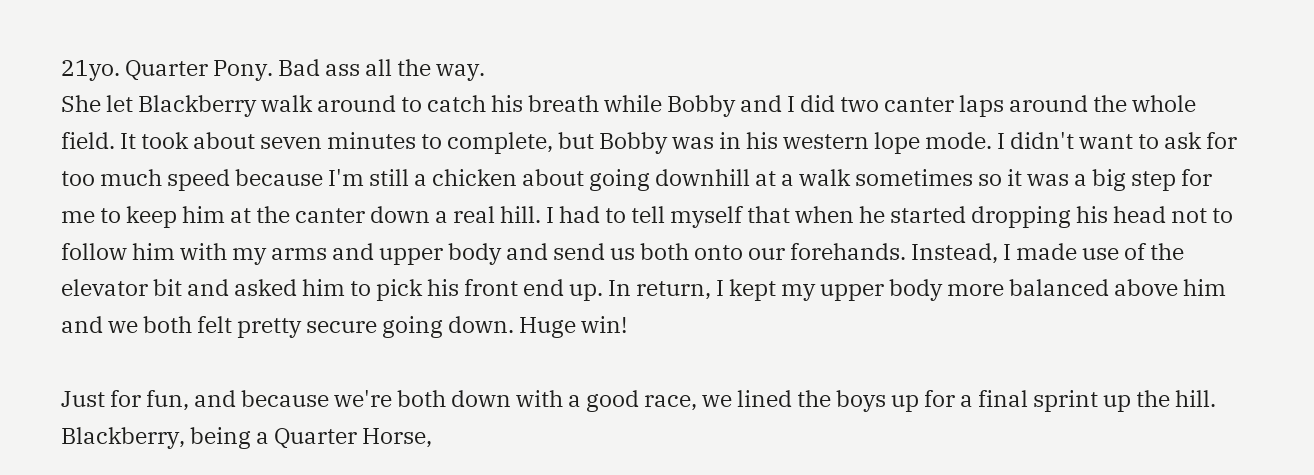21yo. Quarter Pony. Bad ass all the way.
She let Blackberry walk around to catch his breath while Bobby and I did two canter laps around the whole field. It took about seven minutes to complete, but Bobby was in his western lope mode. I didn't want to ask for too much speed because I'm still a chicken about going downhill at a walk sometimes so it was a big step for me to keep him at the canter down a real hill. I had to tell myself that when he started dropping his head not to follow him with my arms and upper body and send us both onto our forehands. Instead, I made use of the elevator bit and asked him to pick his front end up. In return, I kept my upper body more balanced above him and we both felt pretty secure going down. Huge win!

Just for fun, and because we're both down with a good race, we lined the boys up for a final sprint up the hill. Blackberry, being a Quarter Horse,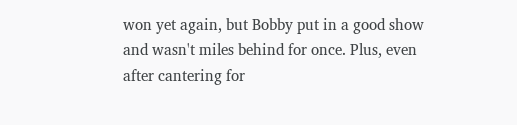won yet again, but Bobby put in a good show and wasn't miles behind for once. Plus, even after cantering for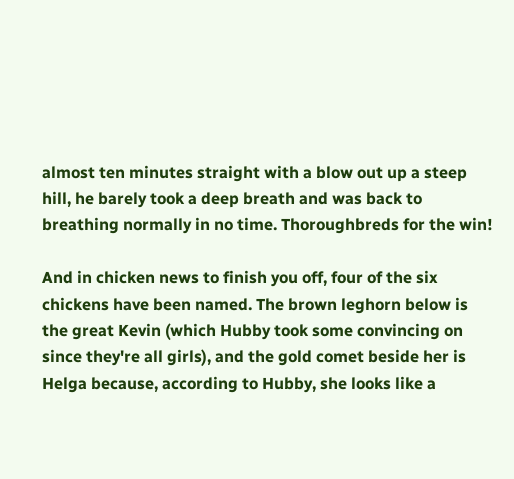almost ten minutes straight with a blow out up a steep hill, he barely took a deep breath and was back to breathing normally in no time. Thoroughbreds for the win!

And in chicken news to finish you off, four of the six chickens have been named. The brown leghorn below is the great Kevin (which Hubby took some convincing on since they're all girls), and the gold comet beside her is Helga because, according to Hubby, she looks like a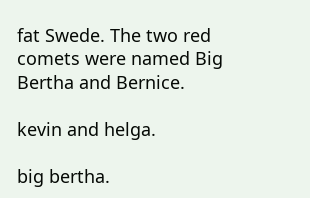fat Swede. The two red comets were named Big Bertha and Bernice.

kevin and helga.

big bertha.